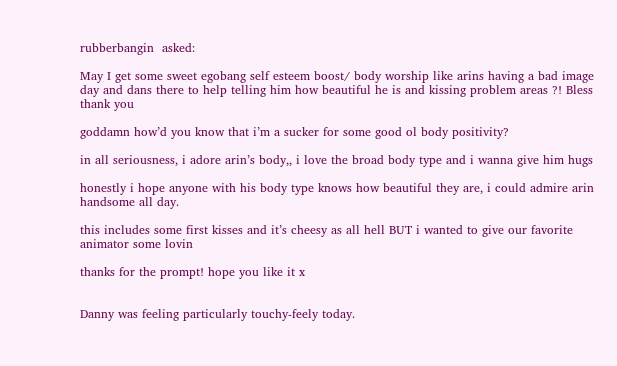rubberbangin  asked:

May I get some sweet egobang self esteem boost/ body worship like arins having a bad image day and dans there to help telling him how beautiful he is and kissing problem areas ?! Bless thank you

goddamn how’d you know that i’m a sucker for some good ol body positivity?

in all seriousness, i adore arin’s body,, i love the broad body type and i wanna give him hugs

honestly i hope anyone with his body type knows how beautiful they are, i could admire arin handsome all day.

this includes some first kisses and it’s cheesy as all hell BUT i wanted to give our favorite animator some lovin

thanks for the prompt! hope you like it x


Danny was feeling particularly touchy-feely today.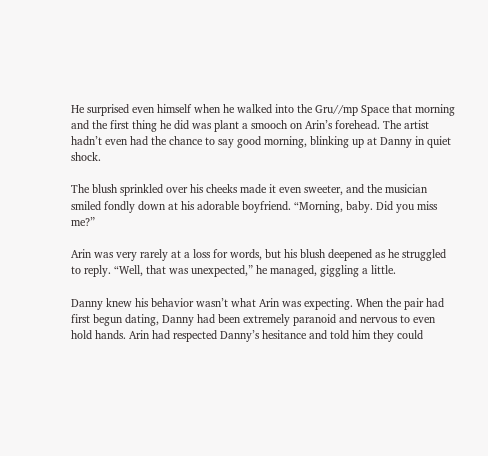He surprised even himself when he walked into the Gru//mp Space that morning and the first thing he did was plant a smooch on Arin’s forehead. The artist hadn’t even had the chance to say good morning, blinking up at Danny in quiet shock.

The blush sprinkled over his cheeks made it even sweeter, and the musician smiled fondly down at his adorable boyfriend. “Morning, baby. Did you miss me?”

Arin was very rarely at a loss for words, but his blush deepened as he struggled to reply. “Well, that was unexpected,” he managed, giggling a little.

Danny knew his behavior wasn’t what Arin was expecting. When the pair had first begun dating, Danny had been extremely paranoid and nervous to even hold hands. Arin had respected Danny’s hesitance and told him they could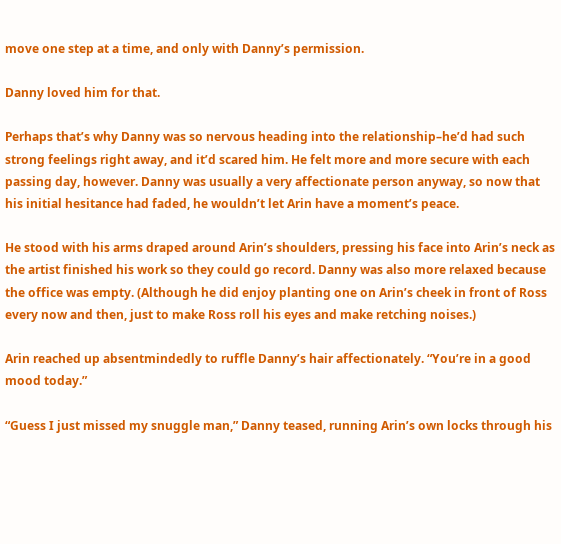move one step at a time, and only with Danny’s permission.

Danny loved him for that.

Perhaps that’s why Danny was so nervous heading into the relationship–he’d had such strong feelings right away, and it’d scared him. He felt more and more secure with each passing day, however. Danny was usually a very affectionate person anyway, so now that his initial hesitance had faded, he wouldn’t let Arin have a moment’s peace.

He stood with his arms draped around Arin’s shoulders, pressing his face into Arin’s neck as the artist finished his work so they could go record. Danny was also more relaxed because the office was empty. (Although he did enjoy planting one on Arin’s cheek in front of Ross every now and then, just to make Ross roll his eyes and make retching noises.)

Arin reached up absentmindedly to ruffle Danny’s hair affectionately. “You’re in a good mood today.”

“Guess I just missed my snuggle man,” Danny teased, running Arin’s own locks through his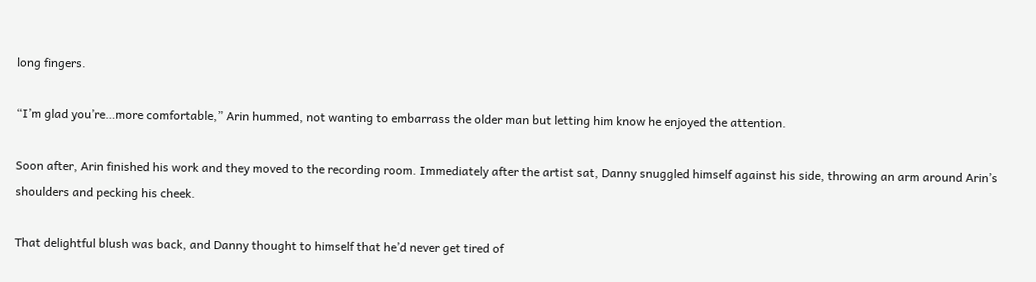long fingers.

“I’m glad you’re…more comfortable,” Arin hummed, not wanting to embarrass the older man but letting him know he enjoyed the attention.

Soon after, Arin finished his work and they moved to the recording room. Immediately after the artist sat, Danny snuggled himself against his side, throwing an arm around Arin’s shoulders and pecking his cheek.

That delightful blush was back, and Danny thought to himself that he’d never get tired of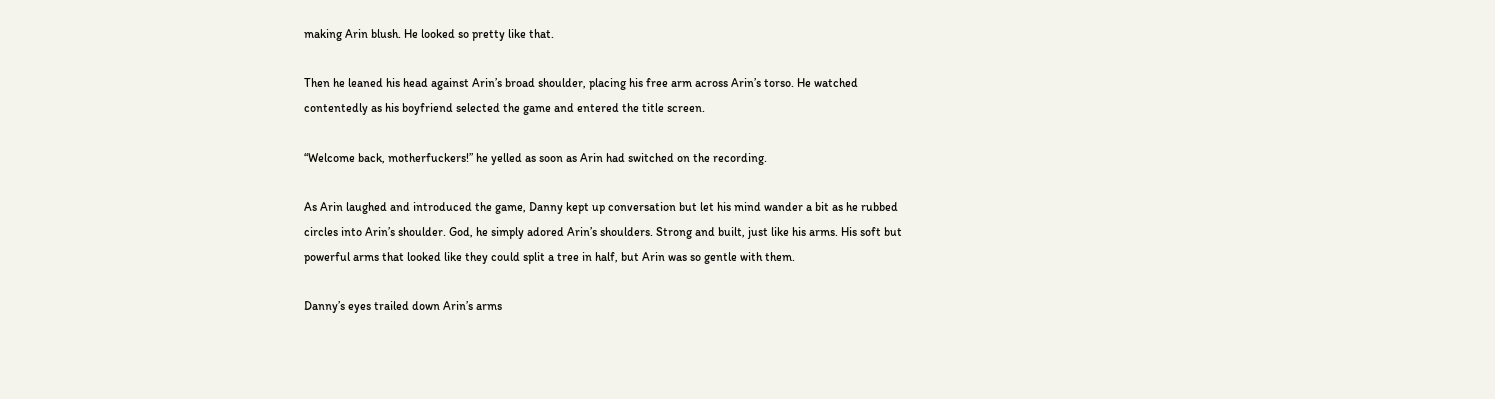making Arin blush. He looked so pretty like that.

Then he leaned his head against Arin’s broad shoulder, placing his free arm across Arin’s torso. He watched contentedly as his boyfriend selected the game and entered the title screen.

“Welcome back, motherfuckers!” he yelled as soon as Arin had switched on the recording.

As Arin laughed and introduced the game, Danny kept up conversation but let his mind wander a bit as he rubbed circles into Arin’s shoulder. God, he simply adored Arin’s shoulders. Strong and built, just like his arms. His soft but powerful arms that looked like they could split a tree in half, but Arin was so gentle with them.

Danny’s eyes trailed down Arin’s arms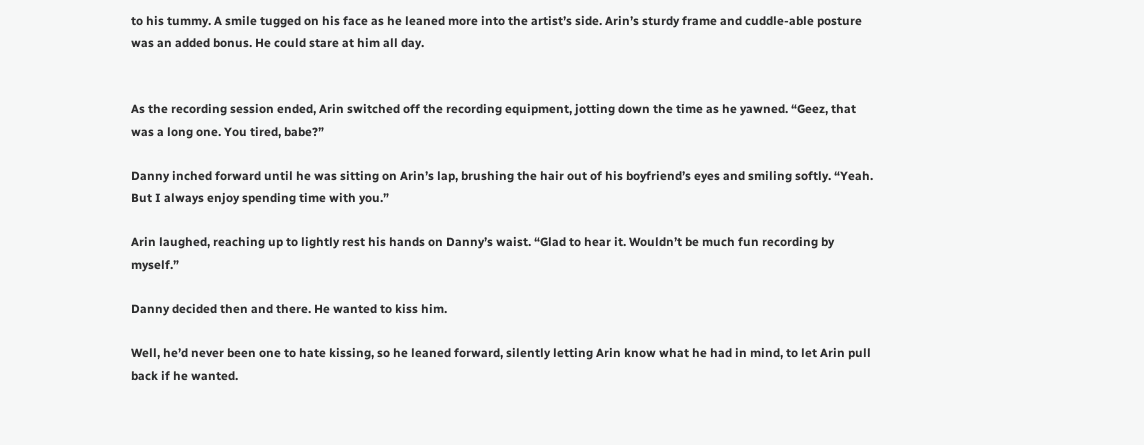to his tummy. A smile tugged on his face as he leaned more into the artist’s side. Arin’s sturdy frame and cuddle-able posture was an added bonus. He could stare at him all day.


As the recording session ended, Arin switched off the recording equipment, jotting down the time as he yawned. “Geez, that was a long one. You tired, babe?”

Danny inched forward until he was sitting on Arin’s lap, brushing the hair out of his boyfriend’s eyes and smiling softly. “Yeah. But I always enjoy spending time with you.”

Arin laughed, reaching up to lightly rest his hands on Danny’s waist. “Glad to hear it. Wouldn’t be much fun recording by myself.”

Danny decided then and there. He wanted to kiss him.

Well, he’d never been one to hate kissing, so he leaned forward, silently letting Arin know what he had in mind, to let Arin pull back if he wanted.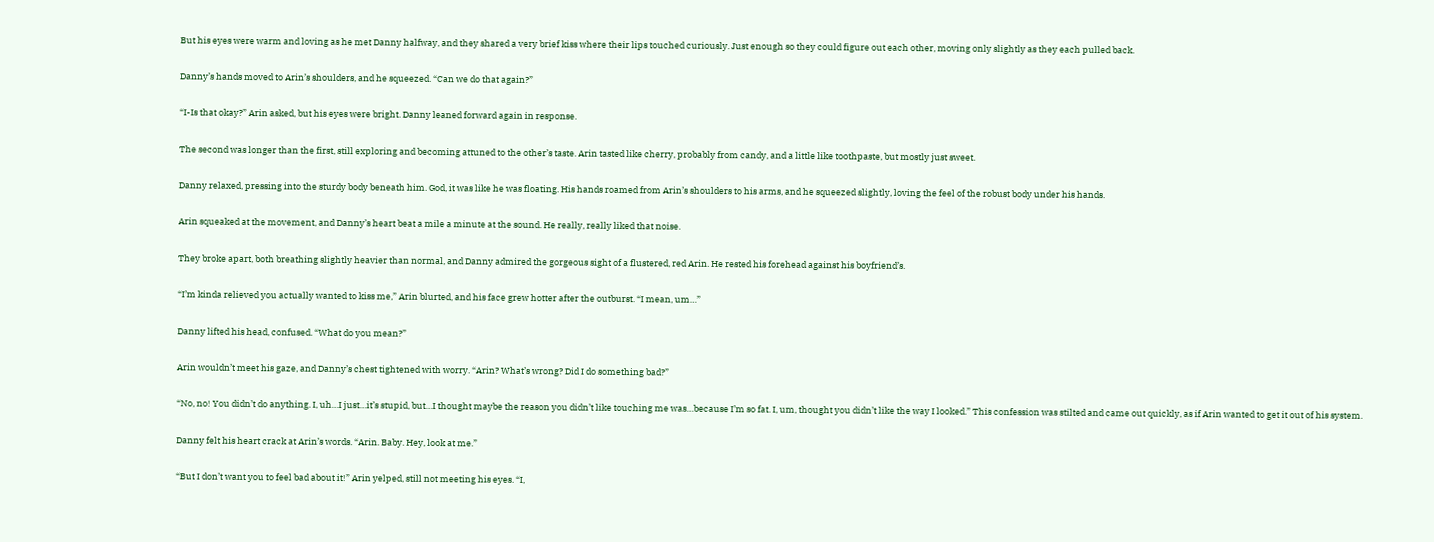But his eyes were warm and loving as he met Danny halfway, and they shared a very brief kiss where their lips touched curiously. Just enough so they could figure out each other, moving only slightly as they each pulled back.

Danny’s hands moved to Arin’s shoulders, and he squeezed. “Can we do that again?”

“I-Is that okay?” Arin asked, but his eyes were bright. Danny leaned forward again in response.

The second was longer than the first, still exploring and becoming attuned to the other’s taste. Arin tasted like cherry, probably from candy, and a little like toothpaste, but mostly just sweet.

Danny relaxed, pressing into the sturdy body beneath him. God, it was like he was floating. His hands roamed from Arin’s shoulders to his arms, and he squeezed slightly, loving the feel of the robust body under his hands.

Arin squeaked at the movement, and Danny’s heart beat a mile a minute at the sound. He really, really liked that noise.

They broke apart, both breathing slightly heavier than normal, and Danny admired the gorgeous sight of a flustered, red Arin. He rested his forehead against his boyfriend’s.

“I’m kinda relieved you actually wanted to kiss me,” Arin blurted, and his face grew hotter after the outburst. “I mean, um…”

Danny lifted his head, confused. “What do you mean?”

Arin wouldn’t meet his gaze, and Danny’s chest tightened with worry. “Arin? What’s wrong? Did I do something bad?”

“No, no! You didn’t do anything. I, uh…I just…it’s stupid, but…I thought maybe the reason you didn’t like touching me was…because I’m so fat. I, um, thought you didn’t like the way I looked.” This confession was stilted and came out quickly, as if Arin wanted to get it out of his system.

Danny felt his heart crack at Arin’s words. “Arin. Baby. Hey, look at me.”

“But I don’t want you to feel bad about it!” Arin yelped, still not meeting his eyes. “I,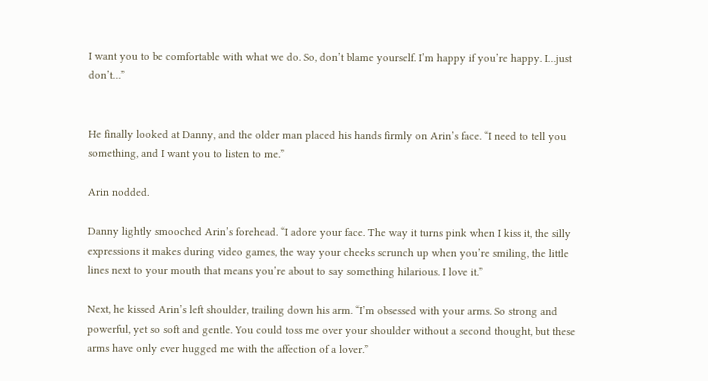I want you to be comfortable with what we do. So, don’t blame yourself. I’m happy if you’re happy. I…just don’t…”


He finally looked at Danny, and the older man placed his hands firmly on Arin’s face. “I need to tell you something, and I want you to listen to me.”

Arin nodded.

Danny lightly smooched Arin’s forehead. “I adore your face. The way it turns pink when I kiss it, the silly expressions it makes during video games, the way your cheeks scrunch up when you’re smiling, the little lines next to your mouth that means you’re about to say something hilarious. I love it.”

Next, he kissed Arin’s left shoulder, trailing down his arm. “I’m obsessed with your arms. So strong and powerful, yet so soft and gentle. You could toss me over your shoulder without a second thought, but these arms have only ever hugged me with the affection of a lover.”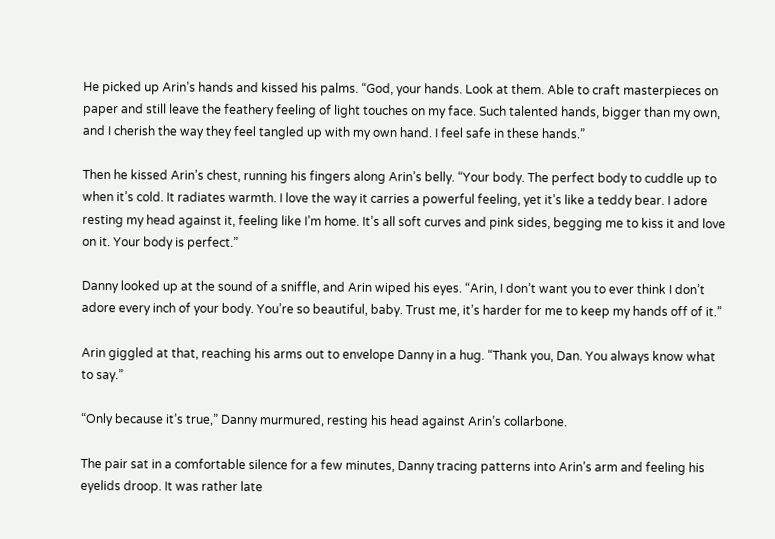He picked up Arin’s hands and kissed his palms. “God, your hands. Look at them. Able to craft masterpieces on paper and still leave the feathery feeling of light touches on my face. Such talented hands, bigger than my own, and I cherish the way they feel tangled up with my own hand. I feel safe in these hands.”

Then he kissed Arin’s chest, running his fingers along Arin’s belly. “Your body. The perfect body to cuddle up to when it’s cold. It radiates warmth. I love the way it carries a powerful feeling, yet it’s like a teddy bear. I adore resting my head against it, feeling like I’m home. It’s all soft curves and pink sides, begging me to kiss it and love on it. Your body is perfect.”

Danny looked up at the sound of a sniffle, and Arin wiped his eyes. “Arin, I don’t want you to ever think I don’t adore every inch of your body. You’re so beautiful, baby. Trust me, it’s harder for me to keep my hands off of it.”

Arin giggled at that, reaching his arms out to envelope Danny in a hug. “Thank you, Dan. You always know what to say.”

“Only because it’s true,” Danny murmured, resting his head against Arin’s collarbone.

The pair sat in a comfortable silence for a few minutes, Danny tracing patterns into Arin’s arm and feeling his eyelids droop. It was rather late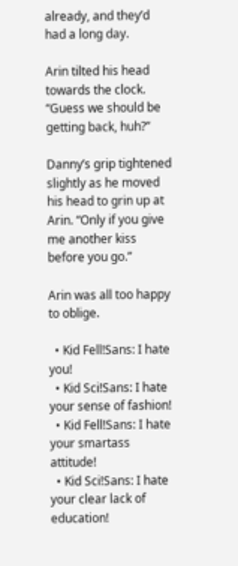already, and they’d had a long day.

Arin tilted his head towards the clock. “Guess we should be getting back, huh?”

Danny’s grip tightened slightly as he moved his head to grin up at Arin. “Only if you give me another kiss before you go.”

Arin was all too happy to oblige.

  • Kid Fell!Sans: I hate you!
  • Kid Sci!Sans: I hate your sense of fashion!
  • Kid Fell!Sans: I hate your smartass attitude!
  • Kid Sci!Sans: I hate your clear lack of education!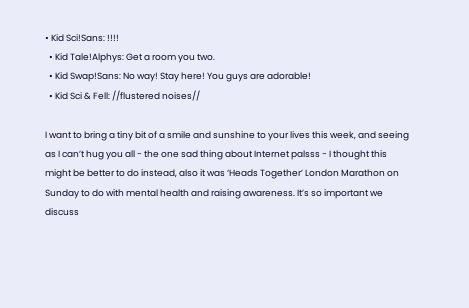• Kid Sci!Sans: !!!!
  • Kid Tale!Alphys: Get a room you two.
  • Kid Swap!Sans: No way! Stay here! You guys are adorable!
  • Kid Sci & Fell: //flustered noises//

I want to bring a tiny bit of a smile and sunshine to your lives this week, and seeing as I can’t hug you all - the one sad thing about Internet palsss - I thought this might be better to do instead, also it was ‘Heads Together’ London Marathon on Sunday to do with mental health and raising awareness. It’s so important we discuss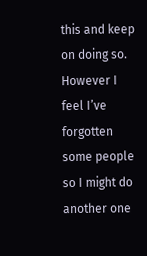this and keep on doing so. However I feel I’ve forgotten some people so I might do another one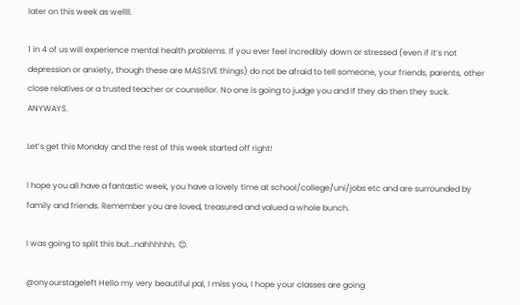later on this week as wellll.

1 in 4 of us will experience mental health problems. If you ever feel incredibly down or stressed (even if it’s not depression or anxiety, though these are MASSIVE things) do not be afraid to tell someone, your friends, parents, other close relatives or a trusted teacher or counsellor. No one is going to judge you and if they do then they suck. ANYWAYS.

Let’s get this Monday and the rest of this week started off right!

I hope you all have a fantastic week, you have a lovely time at school/college/uni/jobs etc and are surrounded by family and friends. Remember you are loved, treasured and valued a whole bunch.

I was going to split this but…nahhhhhh. 😊.

@onyourstageleft Hello my very beautiful pal, I miss you, I hope your classes are going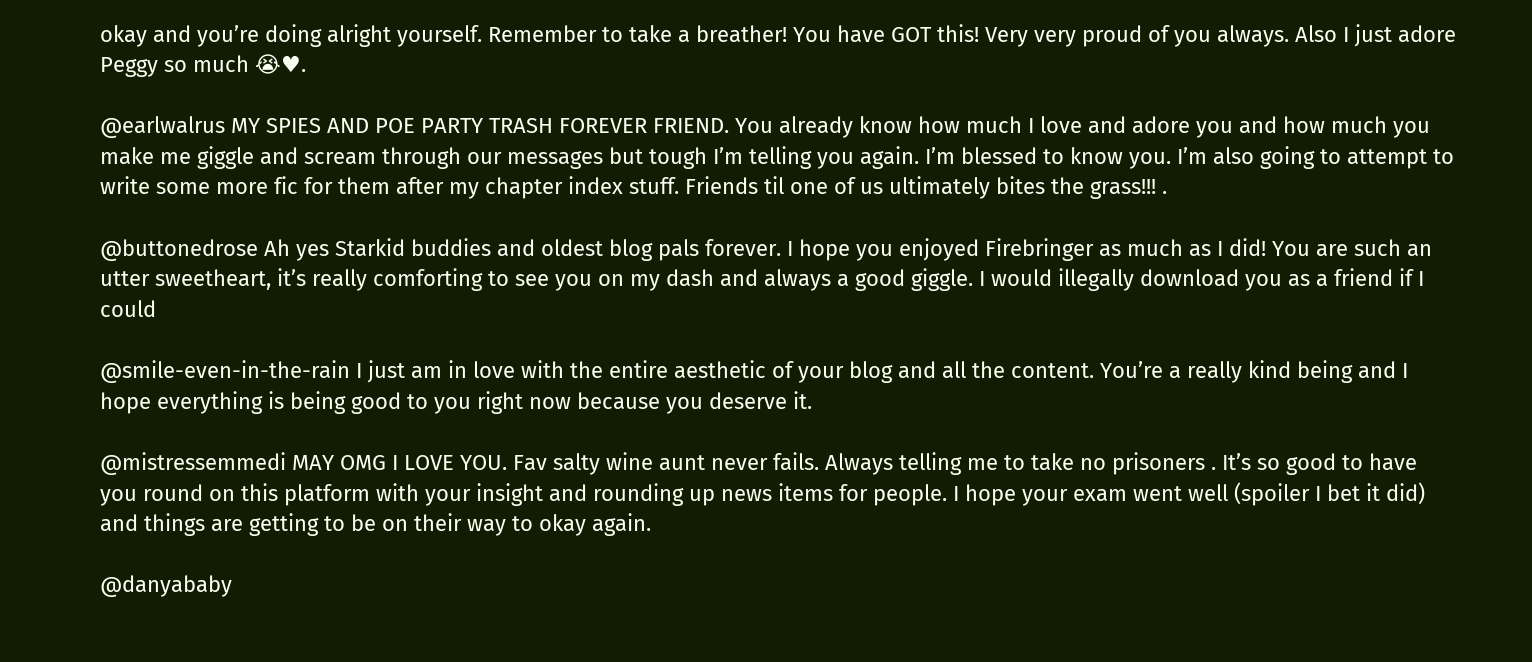okay and you’re doing alright yourself. Remember to take a breather! You have GOT this! Very very proud of you always. Also I just adore Peggy so much 😭♥.

@earlwalrus MY SPIES AND POE PARTY TRASH FOREVER FRIEND. You already know how much I love and adore you and how much you make me giggle and scream through our messages but tough I’m telling you again. I’m blessed to know you. I’m also going to attempt to write some more fic for them after my chapter index stuff. Friends til one of us ultimately bites the grass!!! .

@buttonedrose Ah yes Starkid buddies and oldest blog pals forever. I hope you enjoyed Firebringer as much as I did! You are such an utter sweetheart, it’s really comforting to see you on my dash and always a good giggle. I would illegally download you as a friend if I could

@smile-even-in-the-rain I just am in love with the entire aesthetic of your blog and all the content. You’re a really kind being and I hope everything is being good to you right now because you deserve it.

@mistressemmedi MAY OMG I LOVE YOU. Fav salty wine aunt never fails. Always telling me to take no prisoners . It’s so good to have you round on this platform with your insight and rounding up news items for people. I hope your exam went well (spoiler I bet it did) and things are getting to be on their way to okay again.

@danyababy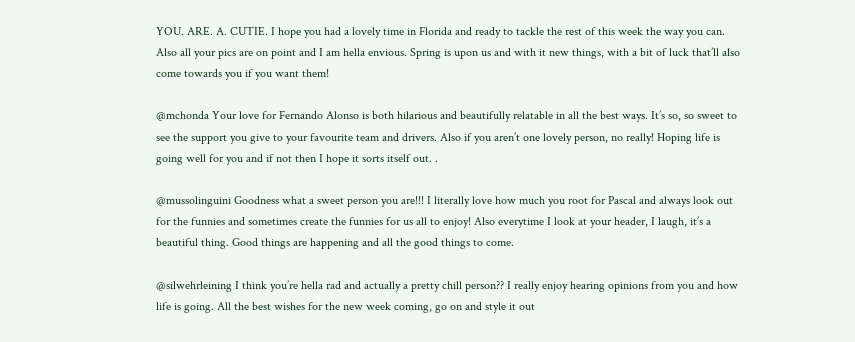YOU. ARE. A. CUTIE. I hope you had a lovely time in Florida and ready to tackle the rest of this week the way you can. Also all your pics are on point and I am hella envious. Spring is upon us and with it new things, with a bit of luck that’ll also come towards you if you want them!

@mchonda Your love for Fernando Alonso is both hilarious and beautifully relatable in all the best ways. It’s so, so sweet to see the support you give to your favourite team and drivers. Also if you aren’t one lovely person, no really! Hoping life is going well for you and if not then I hope it sorts itself out. .

@mussolinguini Goodness what a sweet person you are!!! I literally love how much you root for Pascal and always look out for the funnies and sometimes create the funnies for us all to enjoy! Also everytime I look at your header, I laugh, it’s a beautiful thing. Good things are happening and all the good things to come.

@silwehrleining I think you’re hella rad and actually a pretty chill person?? I really enjoy hearing opinions from you and how life is going. All the best wishes for the new week coming, go on and style it out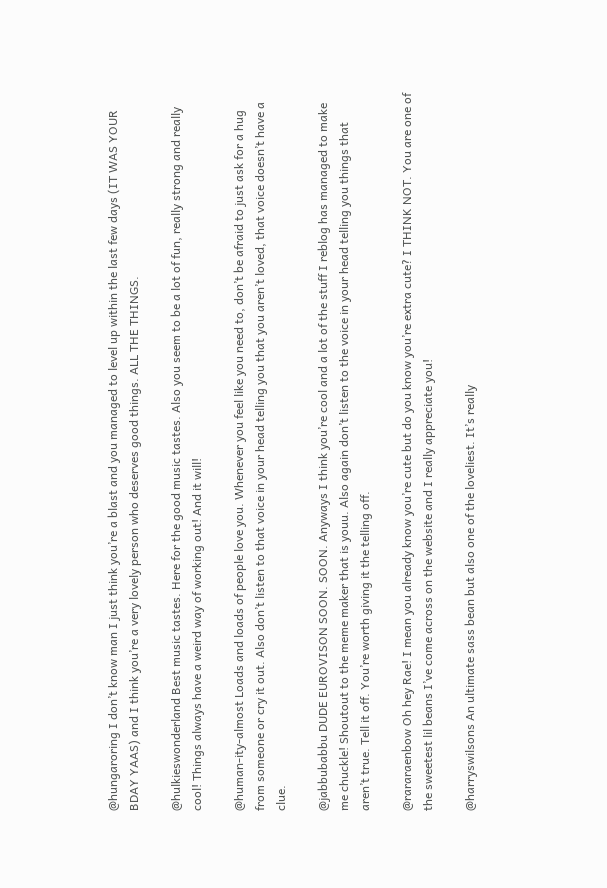@hungaroring I don’t know man I just think you’re a blast and you managed to level up within the last few days (IT WAS YOUR BDAY YAAS) and I think you’re a very lovely person who deserves good things. ALL THE THINGS.

@hulkieswonderland Best music tastes. Here for the good music tastes. Also you seem to be a lot of fun, really strong and really cool! Things always have a weird way of working out! And it will!

@human-ity-almost Loads and loads of people love you. Whenever you feel like you need to, don’t be afraid to just ask for a hug from someone or cry it out. Also don’t listen to that voice in your head telling you that you aren’t loved, that voice doesn’t have a clue.

@jabbubabbu DUDE EUROVISON SOON. SOON. Anyways I think you’re cool and a lot of the stuff I reblog has managed to make me chuckle! Shoutout to the meme maker that is youu. Also again don’t listen to the voice in your head telling you things that aren’t true. Tell it off. You’re worth giving it the telling off.

@rararaenbow Oh hey Rae! I mean you already know you’re cute but do you know you’re extra cute? I THINK NOT. You are one of the sweetest lil beans I’ve come across on the website and I really appreciate you!

@harryswilsons An ultimate sass bean but also one of the loveliest. It’s really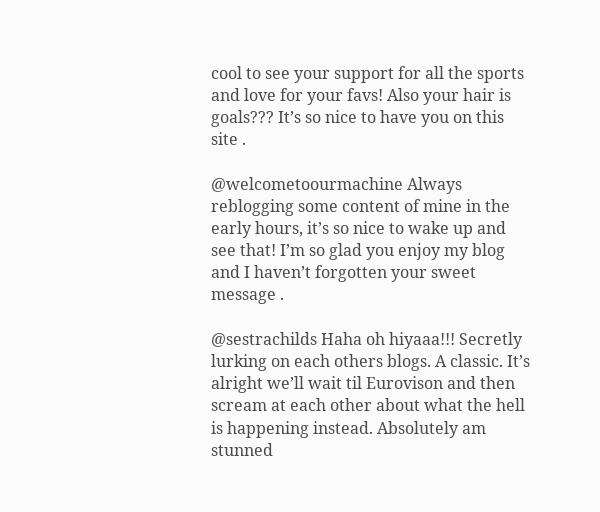cool to see your support for all the sports and love for your favs! Also your hair is goals??? It’s so nice to have you on this site .

@welcometoourmachine Always reblogging some content of mine in the early hours, it’s so nice to wake up and see that! I’m so glad you enjoy my blog and I haven’t forgotten your sweet message .

@sestrachilds Haha oh hiyaaa!!! Secretly lurking on each others blogs. A classic. It’s alright we’ll wait til Eurovison and then scream at each other about what the hell is happening instead. Absolutely am stunned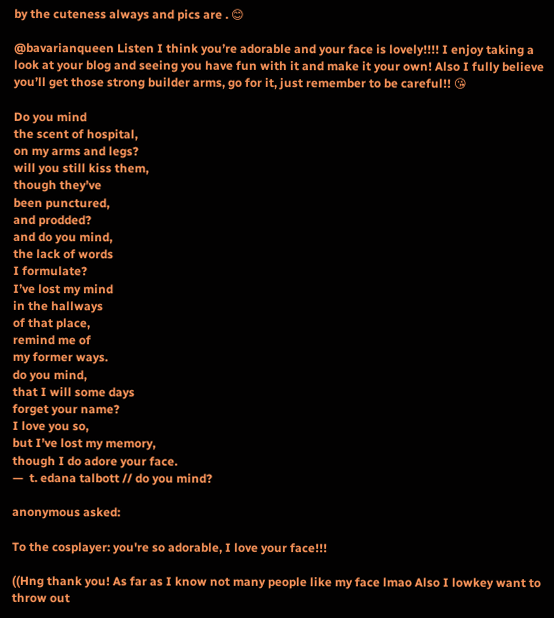by the cuteness always and pics are . 😊

@bavarianqueen Listen I think you’re adorable and your face is lovely!!!! I enjoy taking a look at your blog and seeing you have fun with it and make it your own! Also I fully believe you’ll get those strong builder arms, go for it, just remember to be careful!! 😘

Do you mind
the scent of hospital,
on my arms and legs?
will you still kiss them,
though they’ve
been punctured,
and prodded?
and do you mind,
the lack of words
I formulate?
I’ve lost my mind
in the hallways
of that place,
remind me of
my former ways.
do you mind,
that I will some days
forget your name?
I love you so,
but I’ve lost my memory,
though I do adore your face.
—  t. edana talbott // do you mind?

anonymous asked:

To the cosplayer: you're so adorable, I love your face!!!

((Hng thank you! As far as I know not many people like my face lmao Also I lowkey want to throw out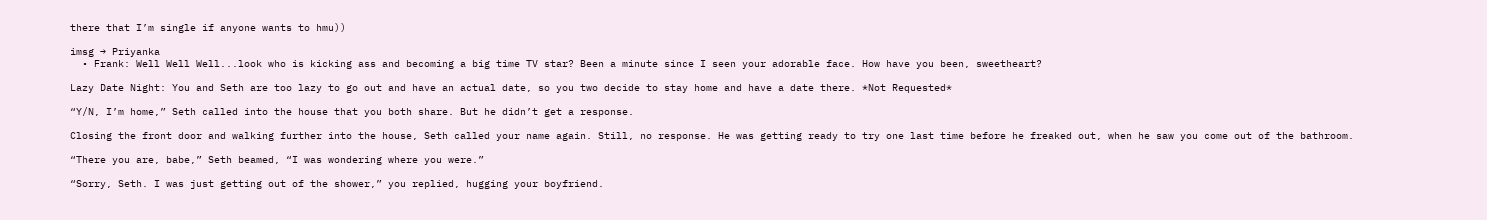there that I’m single if anyone wants to hmu))

imsg → Priyanka
  • Frank: Well Well Well...look who is kicking ass and becoming a big time TV star? Been a minute since I seen your adorable face. How have you been, sweetheart?

Lazy Date Night: You and Seth are too lazy to go out and have an actual date, so you two decide to stay home and have a date there. *Not Requested*

“Y/N, I’m home,” Seth called into the house that you both share. But he didn’t get a response.

Closing the front door and walking further into the house, Seth called your name again. Still, no response. He was getting ready to try one last time before he freaked out, when he saw you come out of the bathroom.

“There you are, babe,” Seth beamed, “I was wondering where you were.”

“Sorry, Seth. I was just getting out of the shower,” you replied, hugging your boyfriend.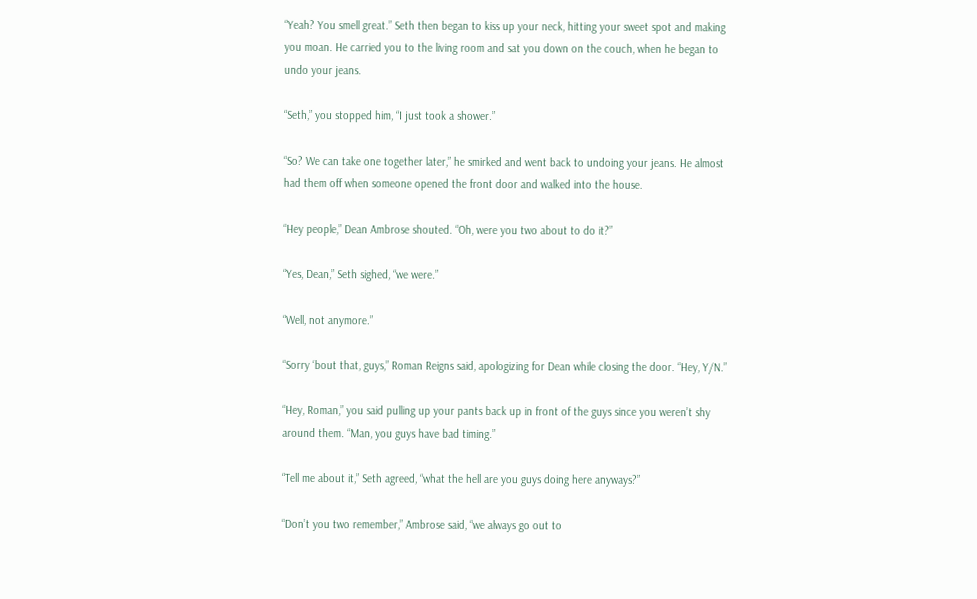“Yeah? You smell great.” Seth then began to kiss up your neck, hitting your sweet spot and making you moan. He carried you to the living room and sat you down on the couch, when he began to undo your jeans.

“Seth,” you stopped him, “I just took a shower.”

“So? We can take one together later,” he smirked and went back to undoing your jeans. He almost had them off when someone opened the front door and walked into the house.

“Hey people,” Dean Ambrose shouted. “Oh, were you two about to do it?”

“Yes, Dean,” Seth sighed, “we were.”

“Well, not anymore.”

“Sorry ‘bout that, guys,” Roman Reigns said, apologizing for Dean while closing the door. “Hey, Y/N.”

“Hey, Roman,” you said pulling up your pants back up in front of the guys since you weren’t shy around them. “Man, you guys have bad timing.”

“Tell me about it,” Seth agreed, “what the hell are you guys doing here anyways?”

“Don’t you two remember,” Ambrose said, “we always go out to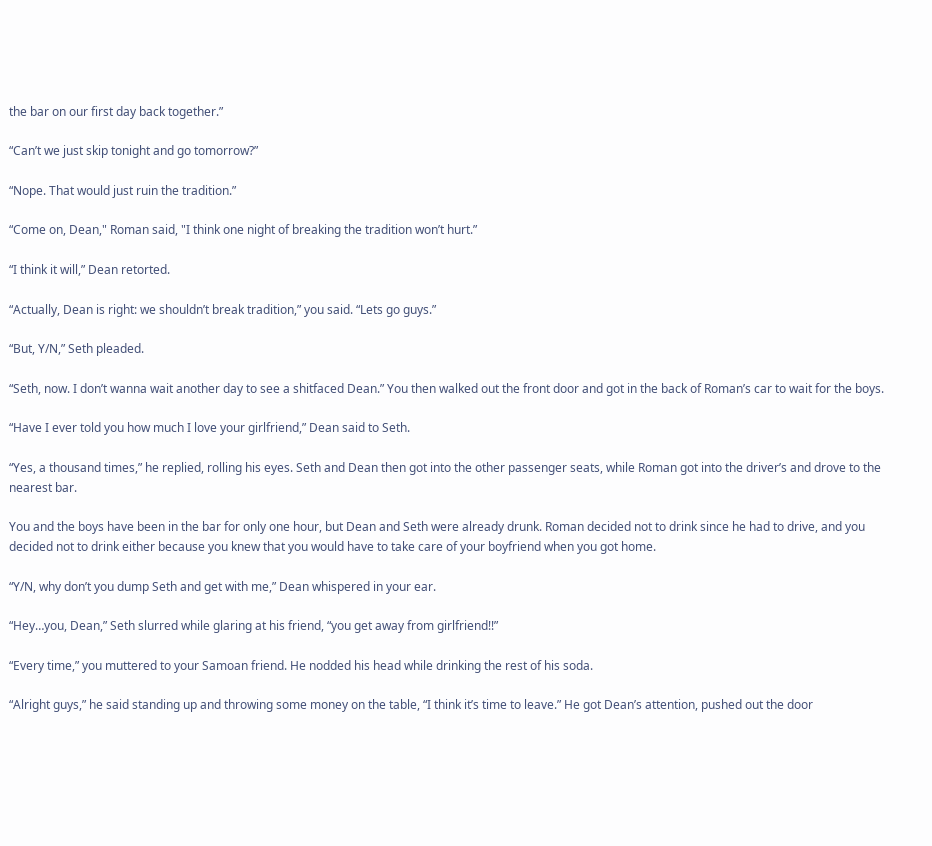the bar on our first day back together.”

“Can’t we just skip tonight and go tomorrow?”

“Nope. That would just ruin the tradition.”

“Come on, Dean," Roman said, "I think one night of breaking the tradition won’t hurt.”

“I think it will,” Dean retorted.

“Actually, Dean is right: we shouldn’t break tradition,” you said. “Lets go guys.”

“But, Y/N,” Seth pleaded.

“Seth, now. I don’t wanna wait another day to see a shitfaced Dean.” You then walked out the front door and got in the back of Roman’s car to wait for the boys.

“Have I ever told you how much I love your girlfriend,” Dean said to Seth.

“Yes, a thousand times,” he replied, rolling his eyes. Seth and Dean then got into the other passenger seats, while Roman got into the driver’s and drove to the nearest bar.

You and the boys have been in the bar for only one hour, but Dean and Seth were already drunk. Roman decided not to drink since he had to drive, and you decided not to drink either because you knew that you would have to take care of your boyfriend when you got home.

“Y/N, why don’t you dump Seth and get with me,” Dean whispered in your ear.

“Hey…you, Dean,” Seth slurred while glaring at his friend, “you get away from girlfriend!!”

“Every time,” you muttered to your Samoan friend. He nodded his head while drinking the rest of his soda.

“Alright guys,” he said standing up and throwing some money on the table, “I think it’s time to leave.” He got Dean’s attention, pushed out the door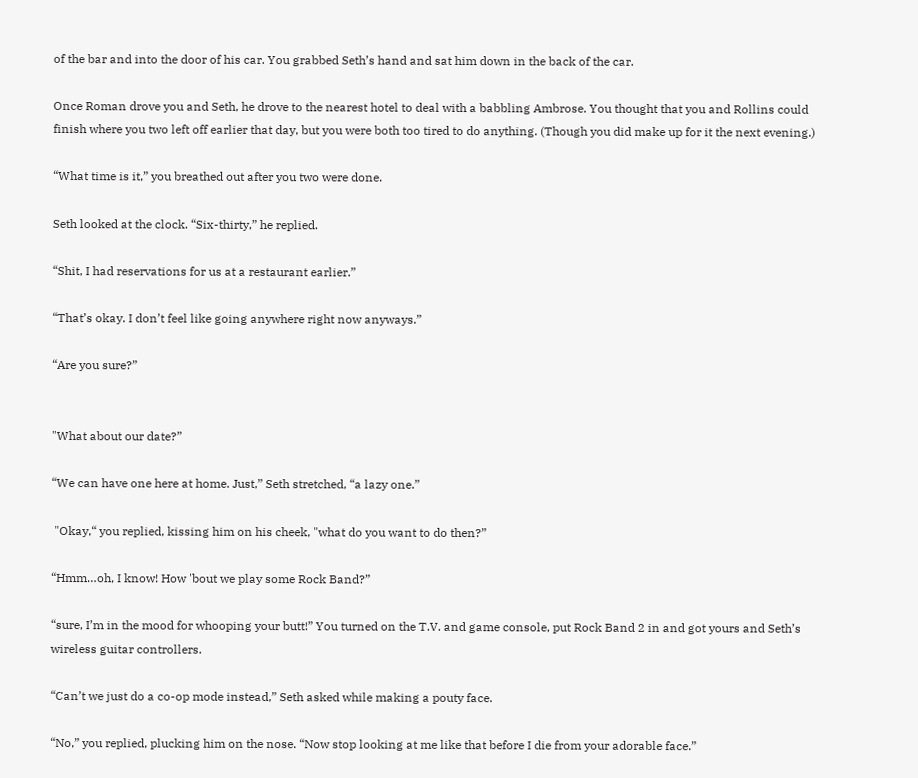of the bar and into the door of his car. You grabbed Seth’s hand and sat him down in the back of the car.

Once Roman drove you and Seth, he drove to the nearest hotel to deal with a babbling Ambrose. You thought that you and Rollins could finish where you two left off earlier that day, but you were both too tired to do anything. (Though you did make up for it the next evening.)

“What time is it,” you breathed out after you two were done.

Seth looked at the clock. “Six-thirty,” he replied.

“Shit, I had reservations for us at a restaurant earlier.”

“That’s okay. I don’t feel like going anywhere right now anyways.”

“Are you sure?”


"What about our date?”

“We can have one here at home. Just,” Seth stretched, “a lazy one.”

 "Okay,“ you replied, kissing him on his cheek, "what do you want to do then?”

“Hmm…oh, I know! How 'bout we play some Rock Band?”

“sure, I’m in the mood for whooping your butt!” You turned on the T.V. and game console, put Rock Band 2 in and got yours and Seth’s wireless guitar controllers.

“Can’t we just do a co-op mode instead,” Seth asked while making a pouty face.

“No,” you replied, plucking him on the nose. “Now stop looking at me like that before I die from your adorable face.”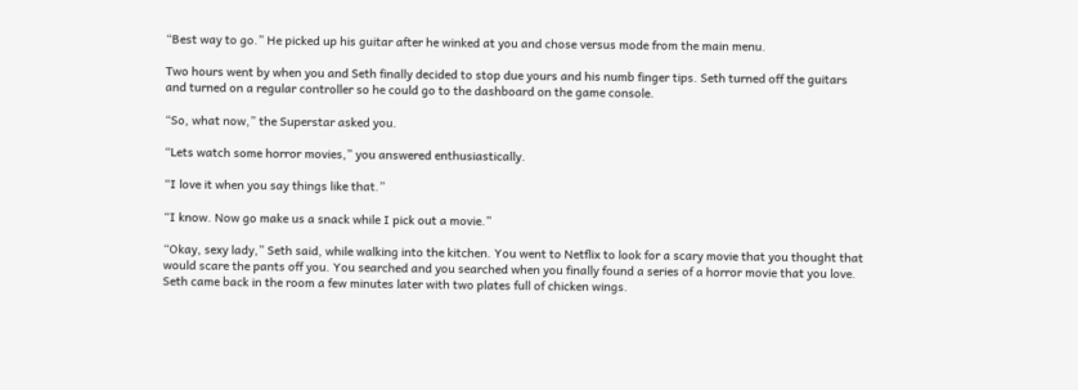“Best way to go.” He picked up his guitar after he winked at you and chose versus mode from the main menu.

Two hours went by when you and Seth finally decided to stop due yours and his numb finger tips. Seth turned off the guitars and turned on a regular controller so he could go to the dashboard on the game console.

“So, what now,” the Superstar asked you.

“Lets watch some horror movies,” you answered enthusiastically.

“I love it when you say things like that.”

“I know. Now go make us a snack while I pick out a movie.”

“Okay, sexy lady,” Seth said, while walking into the kitchen. You went to Netflix to look for a scary movie that you thought that would scare the pants off you. You searched and you searched when you finally found a series of a horror movie that you love. Seth came back in the room a few minutes later with two plates full of chicken wings.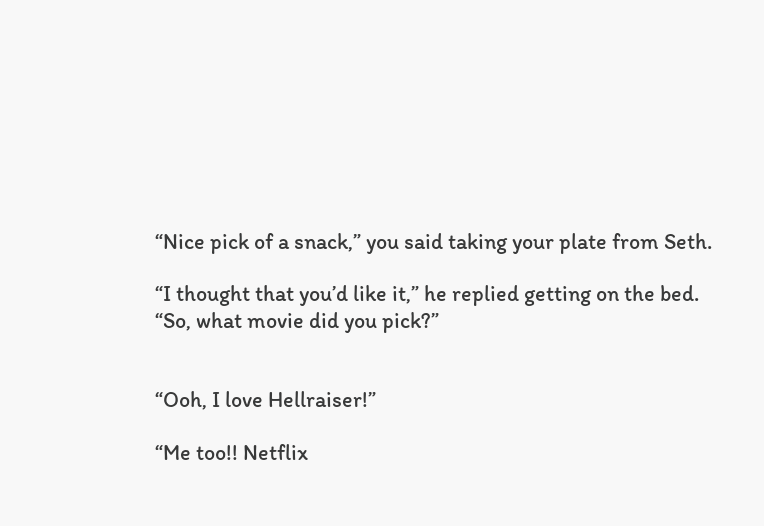“Nice pick of a snack,” you said taking your plate from Seth.

“I thought that you’d like it,” he replied getting on the bed. “So, what movie did you pick?”


“Ooh, I love Hellraiser!”

“Me too!! Netflix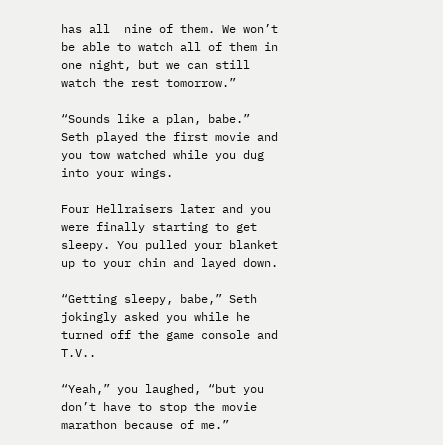has all  nine of them. We won’t be able to watch all of them in one night, but we can still watch the rest tomorrow.”

“Sounds like a plan, babe.” Seth played the first movie and you tow watched while you dug into your wings.

Four Hellraisers later and you were finally starting to get sleepy. You pulled your blanket up to your chin and layed down.

“Getting sleepy, babe,” Seth jokingly asked you while he turned off the game console and T.V..

“Yeah,” you laughed, “but you don’t have to stop the movie marathon because of me.”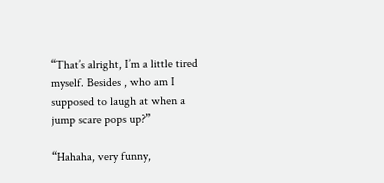“That’s alright, I’m a little tired myself. Besides , who am I supposed to laugh at when a jump scare pops up?”

“Hahaha, very funny,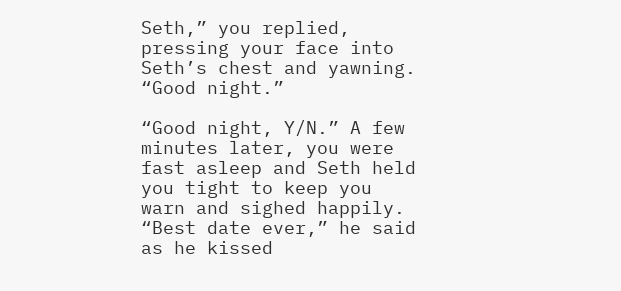Seth,” you replied, pressing your face into Seth’s chest and yawning. “Good night.”

“Good night, Y/N.” A few minutes later, you were fast asleep and Seth held you tight to keep you warn and sighed happily. “Best date ever,” he said as he kissed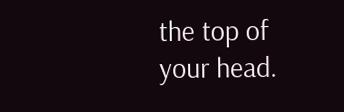the top of your head.